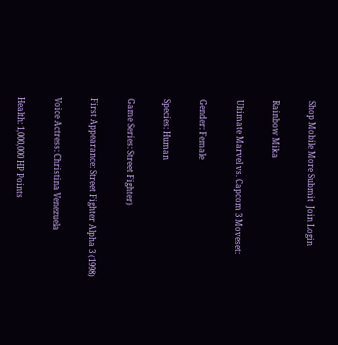Shop Mobile More Submit  Join Login

Rainbow Mika

Ultimate Marvel vs. Capcom 3 Moveset:

Gender: Female

Species: Human

Game Series: Street Fighter)

First Appearance: Street Fighter Alpha 3 (1998)

Voice Actress: Christina Venezuela

Health: 1,000,000 HP Points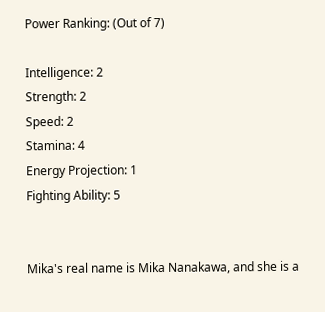Power Ranking: (Out of 7)

Intelligence: 2
Strength: 2
Speed: 2
Stamina: 4
Energy Projection: 1
Fighting Ability: 5


Mika's real name is Mika Nanakawa, and she is a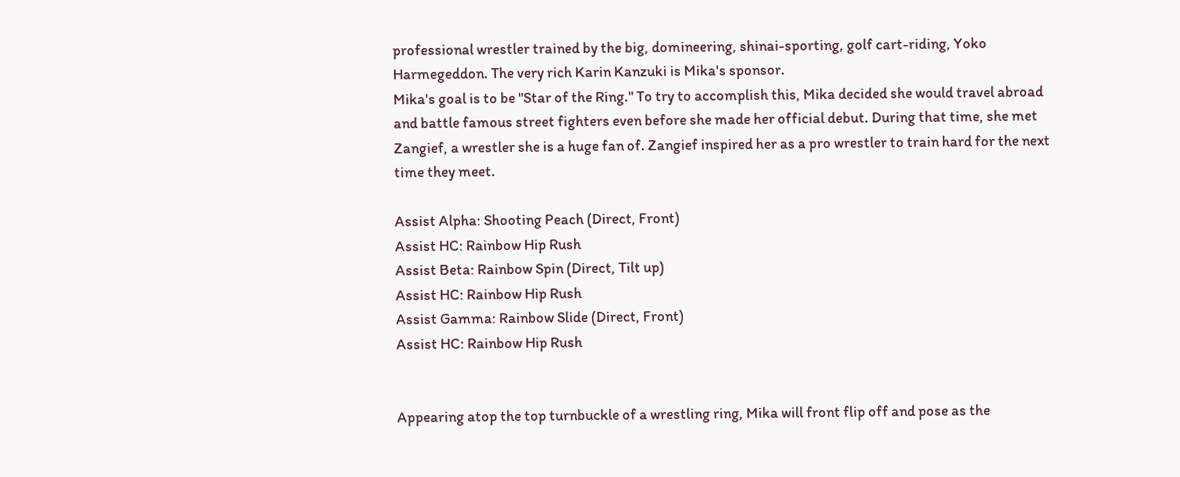professional wrestler trained by the big, domineering, shinai-sporting, golf cart-riding, Yoko Harmegeddon. The very rich Karin Kanzuki is Mika's sponsor.
Mika's goal is to be "Star of the Ring." To try to accomplish this, Mika decided she would travel abroad and battle famous street fighters even before she made her official debut. During that time, she met Zangief, a wrestler she is a huge fan of. Zangief inspired her as a pro wrestler to train hard for the next time they meet.

Assist Alpha: Shooting Peach (Direct, Front)
Assist HC: Rainbow Hip Rush
Assist Beta: Rainbow Spin (Direct, Tilt up)
Assist HC: Rainbow Hip Rush
Assist Gamma: Rainbow Slide (Direct, Front)
Assist HC: Rainbow Hip Rush


Appearing atop the top turnbuckle of a wrestling ring, Mika will front flip off and pose as the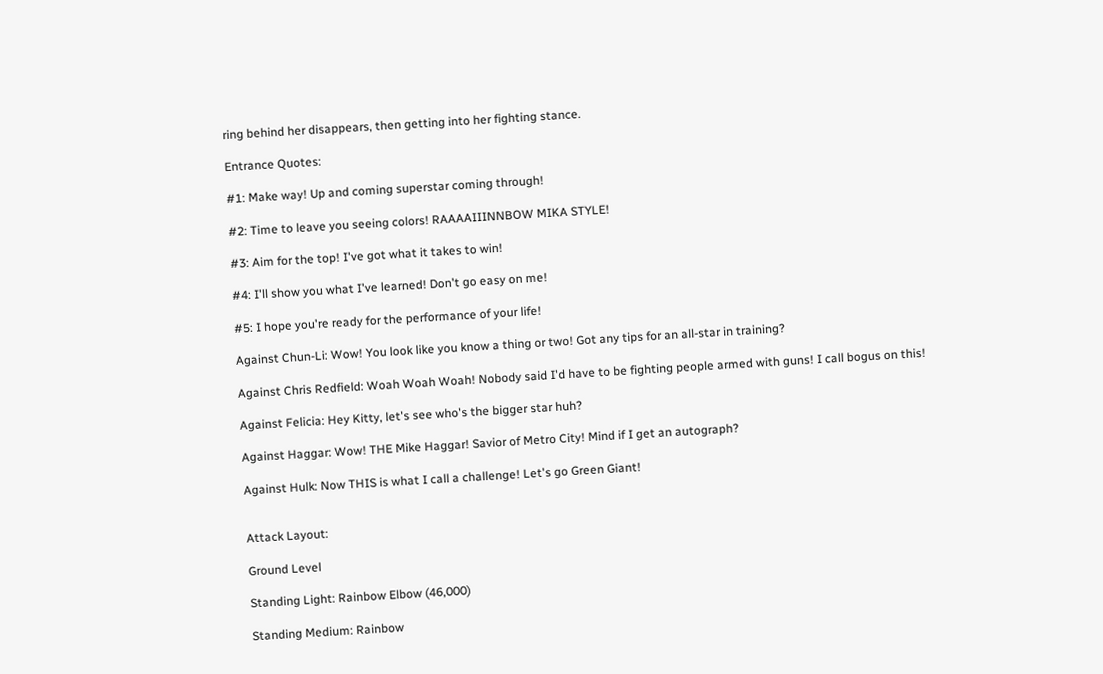ring behind her disappears, then getting into her fighting stance.

Entrance Quotes:

#1: Make way! Up and coming superstar coming through!

#2: Time to leave you seeing colors! RAAAAIIINNBOW MIKA STYLE!

#3: Aim for the top! I've got what it takes to win!

#4: I'll show you what I've learned! Don't go easy on me!

#5: I hope you're ready for the performance of your life!

Against Chun-Li: Wow! You look like you know a thing or two! Got any tips for an all-star in training?

Against Chris Redfield: Woah Woah Woah! Nobody said I'd have to be fighting people armed with guns! I call bogus on this!

Against Felicia: Hey Kitty, let's see who's the bigger star huh?

Against Haggar: Wow! THE Mike Haggar! Savior of Metro City! Mind if I get an autograph?

Against Hulk: Now THIS is what I call a challenge! Let's go Green Giant!


Attack Layout:

Ground Level

Standing Light: Rainbow Elbow (46,000)

Standing Medium: Rainbow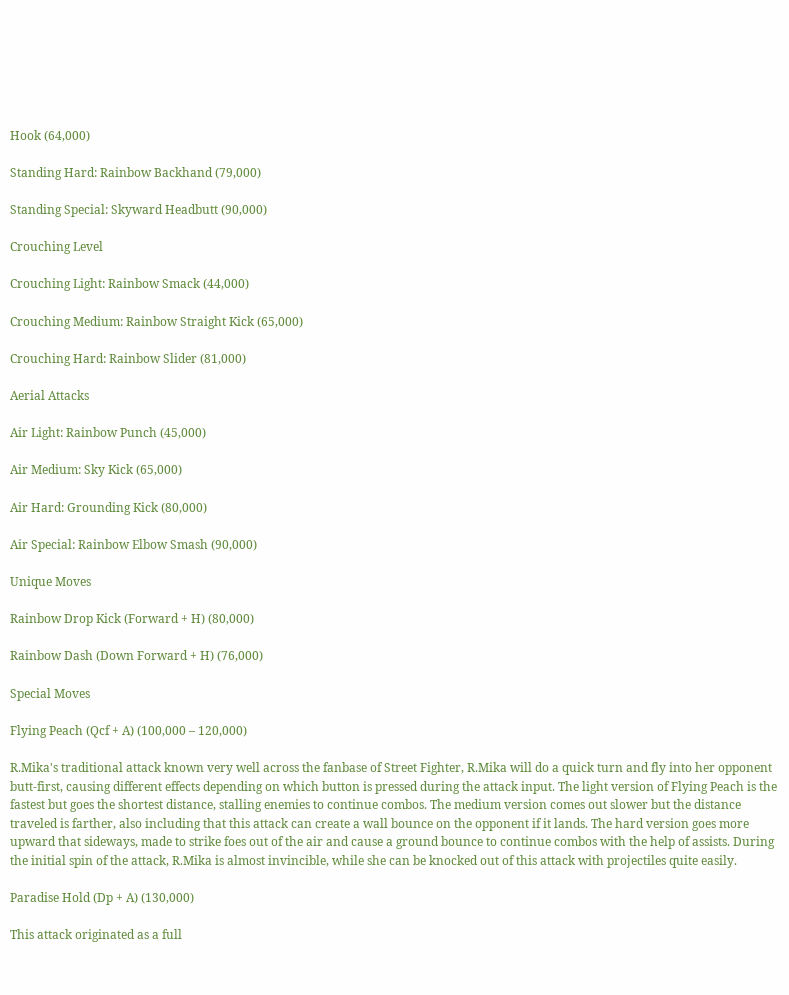Hook (64,000)

Standing Hard: Rainbow Backhand (79,000)

Standing Special: Skyward Headbutt (90,000)

Crouching Level

Crouching Light: Rainbow Smack (44,000)

Crouching Medium: Rainbow Straight Kick (65,000)

Crouching Hard: Rainbow Slider (81,000)

Aerial Attacks

Air Light: Rainbow Punch (45,000)

Air Medium: Sky Kick (65,000)

Air Hard: Grounding Kick (80,000)

Air Special: Rainbow Elbow Smash (90,000)

Unique Moves

Rainbow Drop Kick (Forward + H) (80,000)

Rainbow Dash (Down Forward + H) (76,000)

Special Moves

Flying Peach (Qcf + A) (100,000 – 120,000)

R.Mika's traditional attack known very well across the fanbase of Street Fighter, R.Mika will do a quick turn and fly into her opponent butt-first, causing different effects depending on which button is pressed during the attack input. The light version of Flying Peach is the fastest but goes the shortest distance, stalling enemies to continue combos. The medium version comes out slower but the distance traveled is farther, also including that this attack can create a wall bounce on the opponent if it lands. The hard version goes more upward that sideways, made to strike foes out of the air and cause a ground bounce to continue combos with the help of assists. During the initial spin of the attack, R.Mika is almost invincible, while she can be knocked out of this attack with projectiles quite easily.

Paradise Hold (Dp + A) (130,000)

This attack originated as a full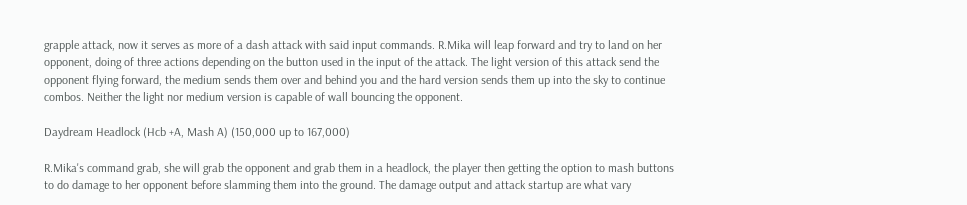grapple attack, now it serves as more of a dash attack with said input commands. R.Mika will leap forward and try to land on her opponent, doing of three actions depending on the button used in the input of the attack. The light version of this attack send the opponent flying forward, the medium sends them over and behind you and the hard version sends them up into the sky to continue combos. Neither the light nor medium version is capable of wall bouncing the opponent.

Daydream Headlock (Hcb +A, Mash A) (150,000 up to 167,000)

R.Mika's command grab, she will grab the opponent and grab them in a headlock, the player then getting the option to mash buttons to do damage to her opponent before slamming them into the ground. The damage output and attack startup are what vary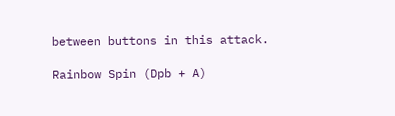between buttons in this attack.

Rainbow Spin (Dpb + A)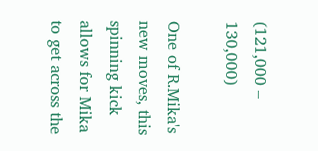(121,000 – 130,000)

One of R.Mika's new moves, this spinning kick allows for Mika to get across the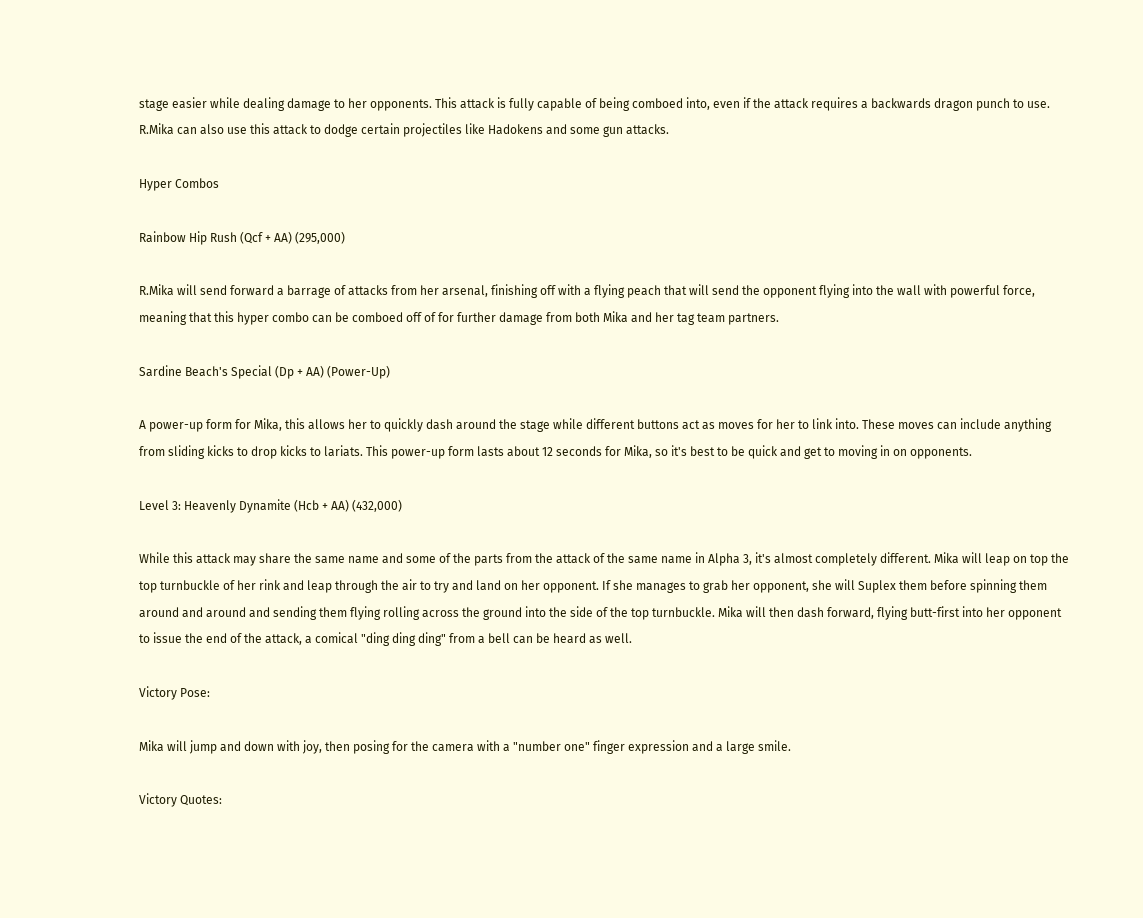stage easier while dealing damage to her opponents. This attack is fully capable of being comboed into, even if the attack requires a backwards dragon punch to use. R.Mika can also use this attack to dodge certain projectiles like Hadokens and some gun attacks.

Hyper Combos

Rainbow Hip Rush (Qcf + AA) (295,000)

R.Mika will send forward a barrage of attacks from her arsenal, finishing off with a flying peach that will send the opponent flying into the wall with powerful force, meaning that this hyper combo can be comboed off of for further damage from both Mika and her tag team partners.

Sardine Beach's Special (Dp + AA) (Power-Up)

A power-up form for Mika, this allows her to quickly dash around the stage while different buttons act as moves for her to link into. These moves can include anything from sliding kicks to drop kicks to lariats. This power-up form lasts about 12 seconds for Mika, so it's best to be quick and get to moving in on opponents.

Level 3: Heavenly Dynamite (Hcb + AA) (432,000)

While this attack may share the same name and some of the parts from the attack of the same name in Alpha 3, it's almost completely different. Mika will leap on top the top turnbuckle of her rink and leap through the air to try and land on her opponent. If she manages to grab her opponent, she will Suplex them before spinning them around and around and sending them flying rolling across the ground into the side of the top turnbuckle. Mika will then dash forward, flying butt-first into her opponent to issue the end of the attack, a comical "ding ding ding" from a bell can be heard as well.

Victory Pose:

Mika will jump and down with joy, then posing for the camera with a "number one" finger expression and a large smile.

Victory Quotes: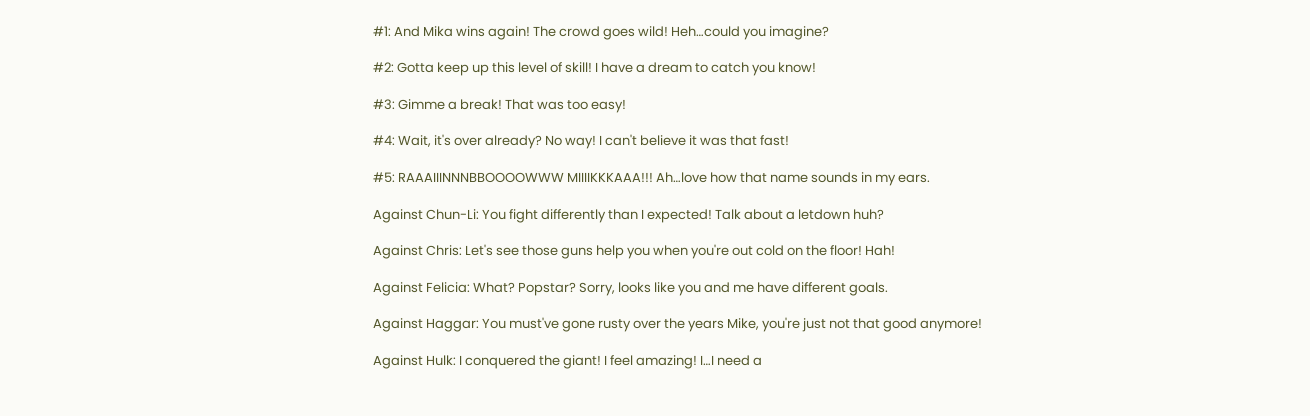#1: And Mika wins again! The crowd goes wild! Heh…could you imagine?

#2: Gotta keep up this level of skill! I have a dream to catch you know!

#3: Gimme a break! That was too easy!

#4: Wait, it's over already? No way! I can't believe it was that fast!

#5: RAAAIIINNNBBOOOOWWW MIIIIKKKAAA!!! Ah…love how that name sounds in my ears.

Against Chun-Li: You fight differently than I expected! Talk about a letdown huh?

Against Chris: Let's see those guns help you when you're out cold on the floor! Hah!

Against Felicia: What? Popstar? Sorry, looks like you and me have different goals.

Against Haggar: You must've gone rusty over the years Mike, you're just not that good anymore!

Against Hulk: I conquered the giant! I feel amazing! I…I need a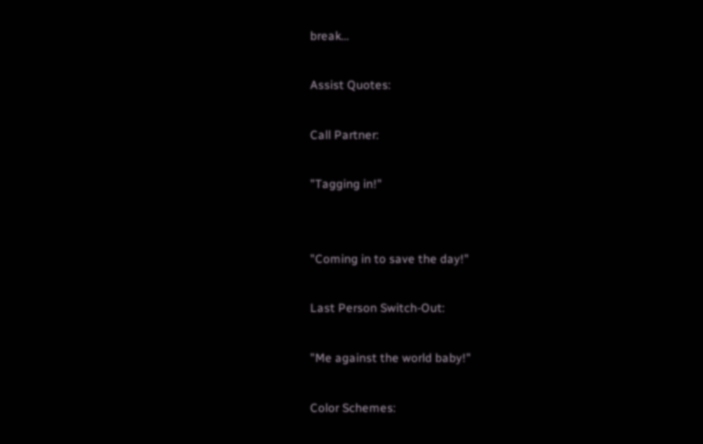break…

Assist Quotes:

Call Partner:

"Tagging in!"


"Coming in to save the day!"

Last Person Switch-Out:

"Me against the world baby!"

Color Schemes: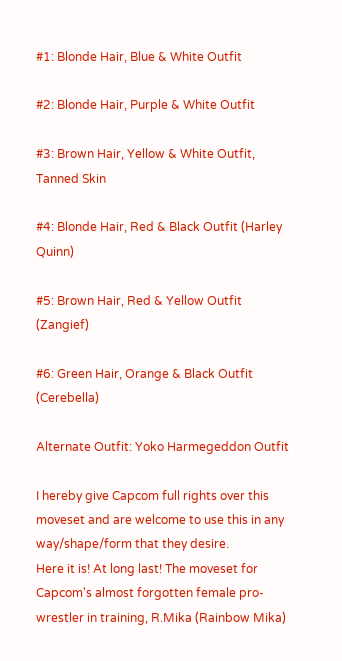#1: Blonde Hair, Blue & White Outfit

#2: Blonde Hair, Purple & White Outfit

#3: Brown Hair, Yellow & White Outfit, Tanned Skin

#4: Blonde Hair, Red & Black Outfit (Harley Quinn)

#5: Brown Hair, Red & Yellow Outfit (Zangief)

#6: Green Hair, Orange & Black Outfit (Cerebella)

Alternate Outfit: Yoko Harmegeddon Outfit

I hereby give Capcom full rights over this moveset and are welcome to use this in any way/shape/form that they desire.
Here it is! At long last! The moveset for Capcom's almost forgotten female pro-wrestler in training, R.Mika (Rainbow Mika)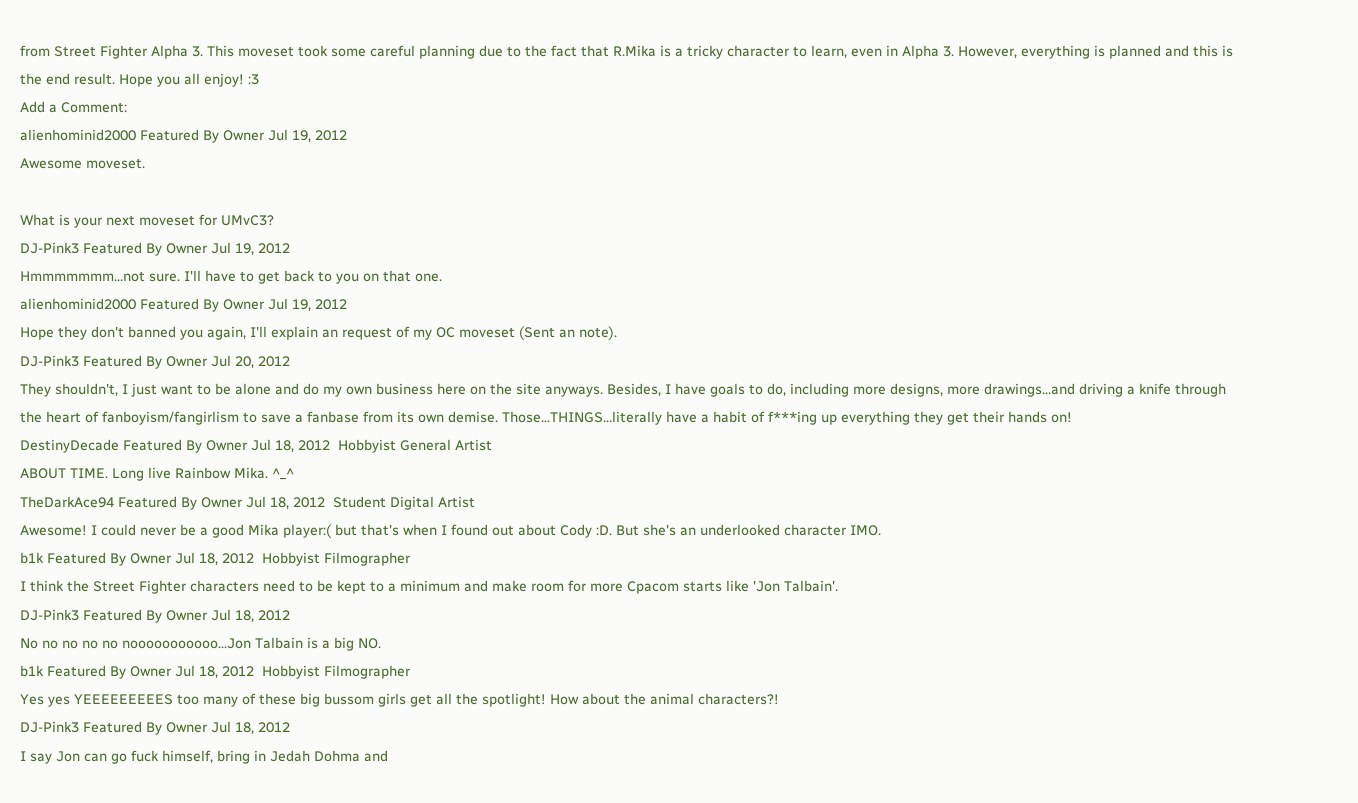from Street Fighter Alpha 3. This moveset took some careful planning due to the fact that R.Mika is a tricky character to learn, even in Alpha 3. However, everything is planned and this is the end result. Hope you all enjoy! :3
Add a Comment:
alienhominid2000 Featured By Owner Jul 19, 2012
Awesome moveset.

What is your next moveset for UMvC3?
DJ-Pink3 Featured By Owner Jul 19, 2012
Hmmmmmmm...not sure. I'll have to get back to you on that one.
alienhominid2000 Featured By Owner Jul 19, 2012
Hope they don't banned you again, I'll explain an request of my OC moveset (Sent an note).
DJ-Pink3 Featured By Owner Jul 20, 2012
They shouldn't, I just want to be alone and do my own business here on the site anyways. Besides, I have goals to do, including more designs, more drawings...and driving a knife through the heart of fanboyism/fangirlism to save a fanbase from its own demise. Those...THINGS...literally have a habit of f***ing up everything they get their hands on!
DestinyDecade Featured By Owner Jul 18, 2012  Hobbyist General Artist
ABOUT TIME. Long live Rainbow Mika. ^_^
TheDarkAce94 Featured By Owner Jul 18, 2012  Student Digital Artist
Awesome! I could never be a good Mika player:( but that's when I found out about Cody :D. But she's an underlooked character IMO.
b1k Featured By Owner Jul 18, 2012  Hobbyist Filmographer
I think the Street Fighter characters need to be kept to a minimum and make room for more Cpacom starts like 'Jon Talbain'.
DJ-Pink3 Featured By Owner Jul 18, 2012
No no no no no nooooooooooo...Jon Talbain is a big NO.
b1k Featured By Owner Jul 18, 2012  Hobbyist Filmographer
Yes yes YEEEEEEEEES too many of these big bussom girls get all the spotlight! How about the animal characters?!
DJ-Pink3 Featured By Owner Jul 18, 2012
I say Jon can go fuck himself, bring in Jedah Dohma and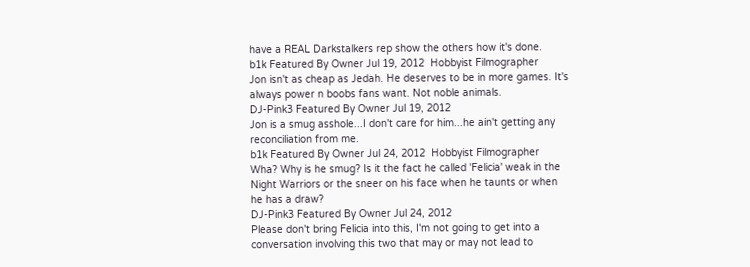have a REAL Darkstalkers rep show the others how it's done.
b1k Featured By Owner Jul 19, 2012  Hobbyist Filmographer
Jon isn't as cheap as Jedah. He deserves to be in more games. It's always power n boobs fans want. Not noble animals.
DJ-Pink3 Featured By Owner Jul 19, 2012
Jon is a smug asshole...I don't care for him...he ain't getting any reconciliation from me.
b1k Featured By Owner Jul 24, 2012  Hobbyist Filmographer
Wha? Why is he smug? Is it the fact he called 'Felicia' weak in the Night Warriors or the sneer on his face when he taunts or when he has a draw?
DJ-Pink3 Featured By Owner Jul 24, 2012
Please don't bring Felicia into this, I'm not going to get into a conversation involving this two that may or may not lead to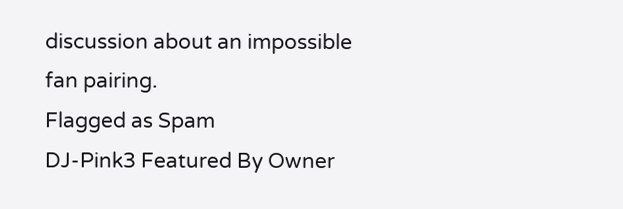discussion about an impossible fan pairing.
Flagged as Spam
DJ-Pink3 Featured By Owner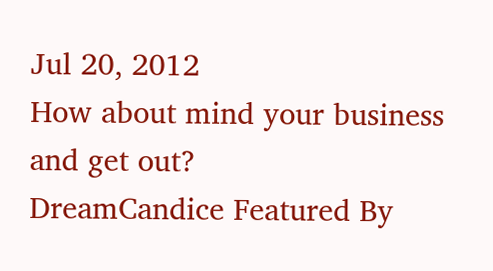Jul 20, 2012
How about mind your business and get out?
DreamCandice Featured By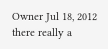Owner Jul 18, 2012
there really a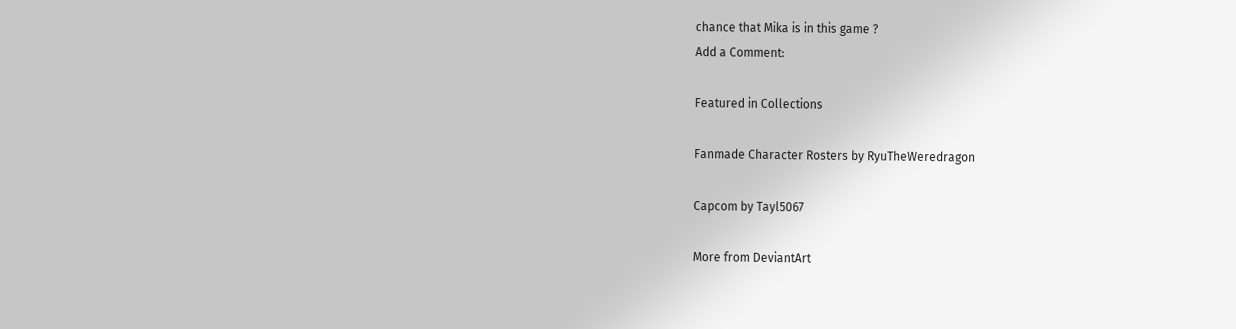chance that Mika is in this game ?
Add a Comment:

Featured in Collections

Fanmade Character Rosters by RyuTheWeredragon

Capcom by Tayl5067

More from DeviantArt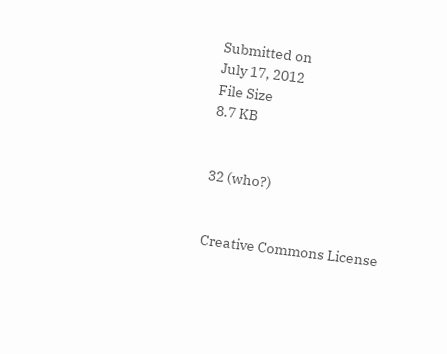Submitted on
July 17, 2012
File Size
8.7 KB


32 (who?)


Creative Commons License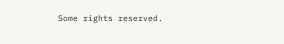Some rights reserved.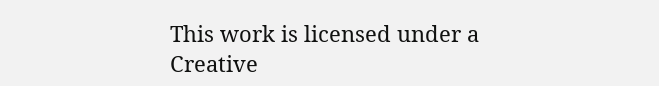This work is licensed under a
Creative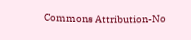Commons Attribution-No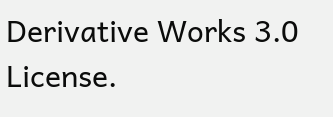Derivative Works 3.0 License.